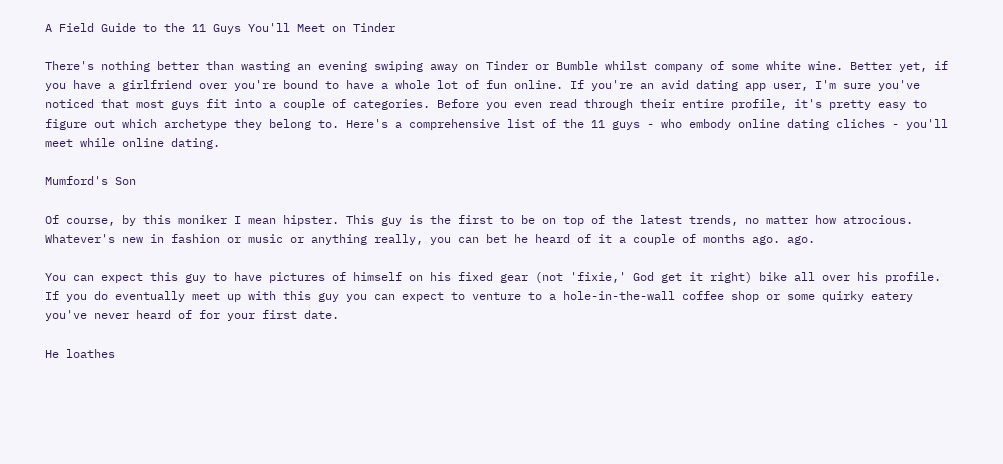A Field Guide to the 11 Guys You'll Meet on Tinder

There's nothing better than wasting an evening swiping away on Tinder or Bumble whilst company of some white wine. Better yet, if you have a girlfriend over you're bound to have a whole lot of fun online. If you're an avid dating app user, I'm sure you've noticed that most guys fit into a couple of categories. Before you even read through their entire profile, it's pretty easy to figure out which archetype they belong to. Here's a comprehensive list of the 11 guys - who embody online dating cliches - you'll meet while online dating.

Mumford's Son

Of course, by this moniker I mean hipster. This guy is the first to be on top of the latest trends, no matter how atrocious. Whatever's new in fashion or music or anything really, you can bet he heard of it a couple of months ago. ago.

You can expect this guy to have pictures of himself on his fixed gear (not 'fixie,' God get it right) bike all over his profile. If you do eventually meet up with this guy you can expect to venture to a hole-in-the-wall coffee shop or some quirky eatery you've never heard of for your first date.

He loathes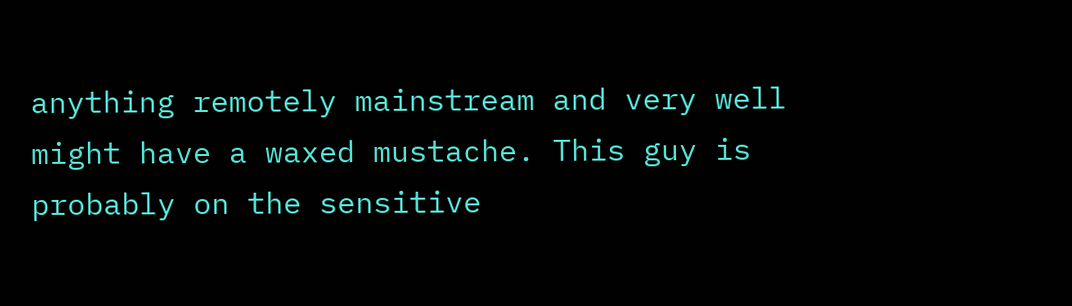anything remotely mainstream and very well might have a waxed mustache. This guy is probably on the sensitive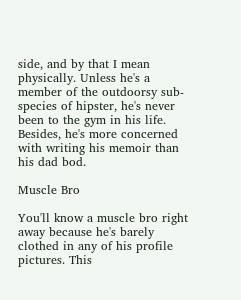side, and by that I mean physically. Unless he's a member of the outdoorsy sub-species of hipster, he's never been to the gym in his life. Besides, he's more concerned with writing his memoir than his dad bod.

Muscle Bro

You'll know a muscle bro right away because he's barely clothed in any of his profile pictures. This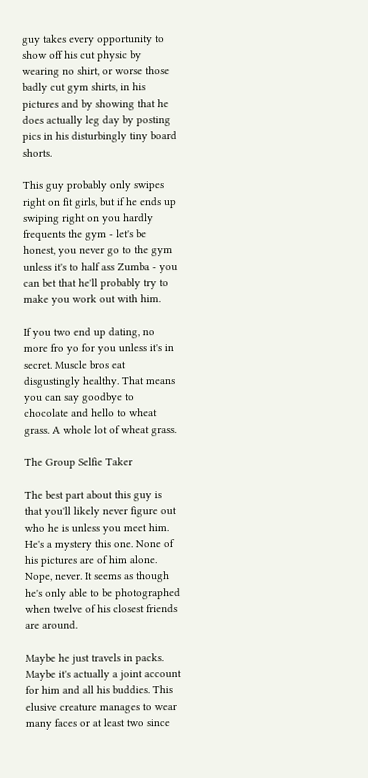guy takes every opportunity to show off his cut physic by wearing no shirt, or worse those badly cut gym shirts, in his pictures and by showing that he does actually leg day by posting pics in his disturbingly tiny board shorts.

This guy probably only swipes right on fit girls, but if he ends up swiping right on you hardly frequents the gym - let's be honest, you never go to the gym unless it's to half ass Zumba - you can bet that he'll probably try to make you work out with him.

If you two end up dating, no more fro yo for you unless it's in secret. Muscle bros eat disgustingly healthy. That means you can say goodbye to chocolate and hello to wheat grass. A whole lot of wheat grass.

The Group Selfie Taker

The best part about this guy is that you'll likely never figure out who he is unless you meet him. He's a mystery this one. None of his pictures are of him alone. Nope, never. It seems as though he's only able to be photographed when twelve of his closest friends are around.

Maybe he just travels in packs. Maybe it's actually a joint account for him and all his buddies. This elusive creature manages to wear many faces or at least two since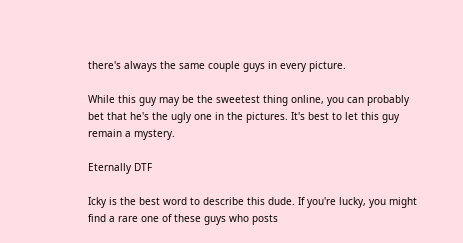there's always the same couple guys in every picture.

While this guy may be the sweetest thing online, you can probably bet that he's the ugly one in the pictures. It's best to let this guy remain a mystery.

Eternally DTF

Icky is the best word to describe this dude. If you're lucky, you might find a rare one of these guys who posts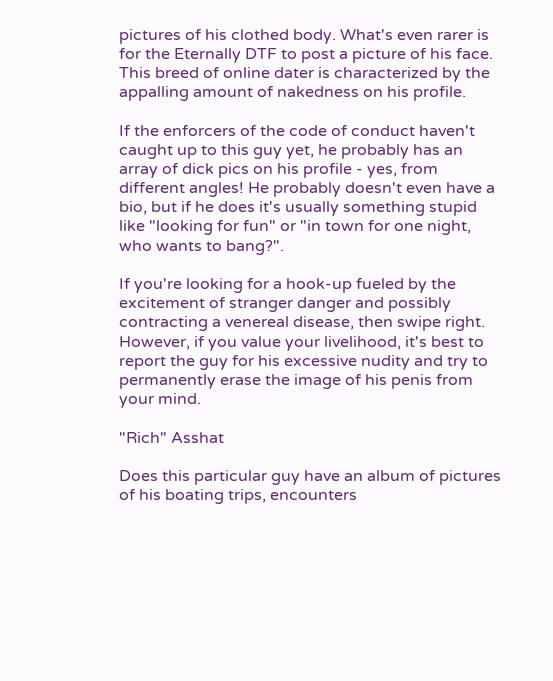pictures of his clothed body. What's even rarer is for the Eternally DTF to post a picture of his face. This breed of online dater is characterized by the appalling amount of nakedness on his profile.

If the enforcers of the code of conduct haven't caught up to this guy yet, he probably has an array of dick pics on his profile - yes, from different angles! He probably doesn't even have a bio, but if he does it's usually something stupid like "looking for fun" or "in town for one night, who wants to bang?".

If you're looking for a hook-up fueled by the excitement of stranger danger and possibly contracting a venereal disease, then swipe right. However, if you value your livelihood, it's best to report the guy for his excessive nudity and try to permanently erase the image of his penis from your mind.

"Rich" Asshat

Does this particular guy have an album of pictures of his boating trips, encounters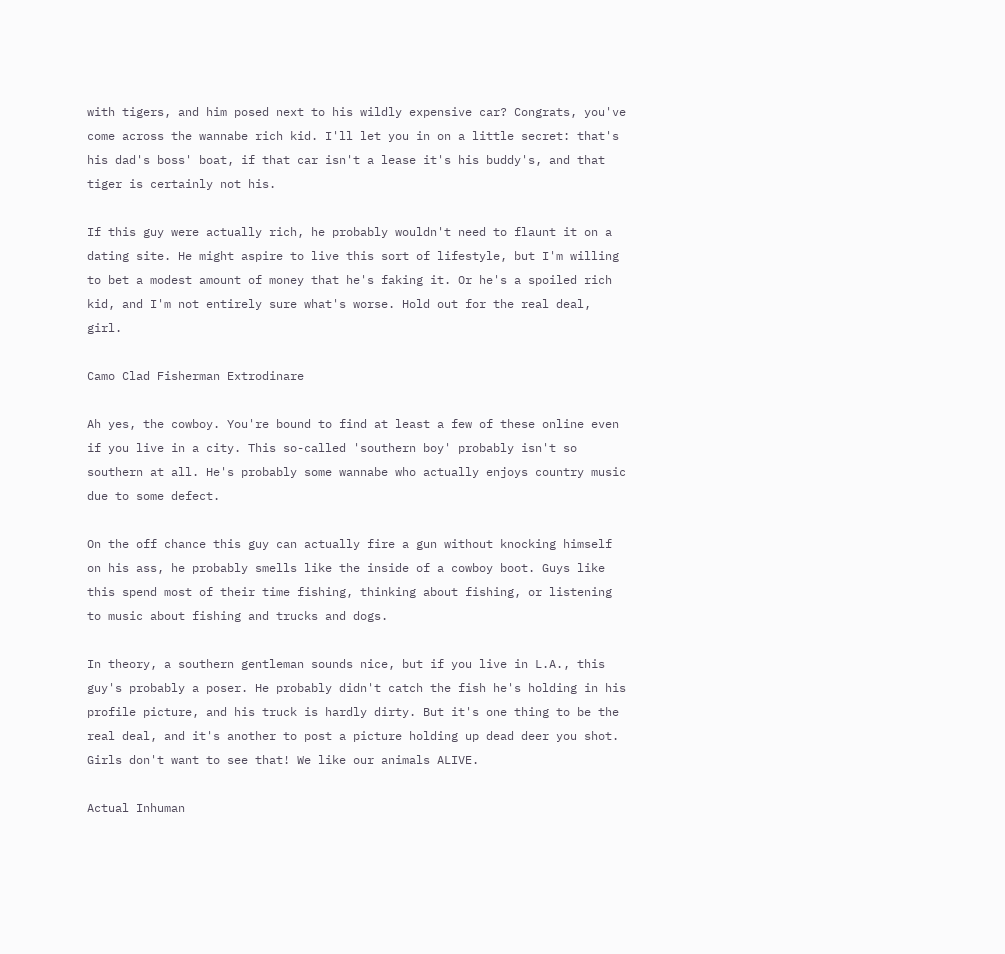with tigers, and him posed next to his wildly expensive car? Congrats, you've come across the wannabe rich kid. I'll let you in on a little secret: that's his dad's boss' boat, if that car isn't a lease it's his buddy's, and that tiger is certainly not his.

If this guy were actually rich, he probably wouldn't need to flaunt it on a dating site. He might aspire to live this sort of lifestyle, but I'm willing to bet a modest amount of money that he's faking it. Or he's a spoiled rich kid, and I'm not entirely sure what's worse. Hold out for the real deal, girl.

Camo Clad Fisherman Extrodinare

Ah yes, the cowboy. You're bound to find at least a few of these online even if you live in a city. This so-called 'southern boy' probably isn't so southern at all. He's probably some wannabe who actually enjoys country music due to some defect.

On the off chance this guy can actually fire a gun without knocking himself on his ass, he probably smells like the inside of a cowboy boot. Guys like this spend most of their time fishing, thinking about fishing, or listening to music about fishing and trucks and dogs.

In theory, a southern gentleman sounds nice, but if you live in L.A., this guy's probably a poser. He probably didn't catch the fish he's holding in his profile picture, and his truck is hardly dirty. But it's one thing to be the real deal, and it's another to post a picture holding up dead deer you shot. Girls don't want to see that! We like our animals ALIVE.

Actual Inhuman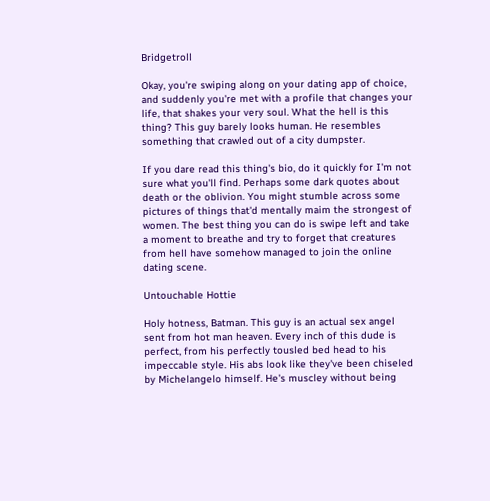Bridgetroll

Okay, you're swiping along on your dating app of choice, and suddenly you're met with a profile that changes your life, that shakes your very soul. What the hell is this thing? This guy barely looks human. He resembles something that crawled out of a city dumpster.

If you dare read this thing's bio, do it quickly for I'm not sure what you'll find. Perhaps some dark quotes about death or the oblivion. You might stumble across some pictures of things that'd mentally maim the strongest of women. The best thing you can do is swipe left and take a moment to breathe and try to forget that creatures from hell have somehow managed to join the online dating scene.

Untouchable Hottie

Holy hotness, Batman. This guy is an actual sex angel sent from hot man heaven. Every inch of this dude is perfect, from his perfectly tousled bed head to his impeccable style. His abs look like they've been chiseled by Michelangelo himself. He's muscley without being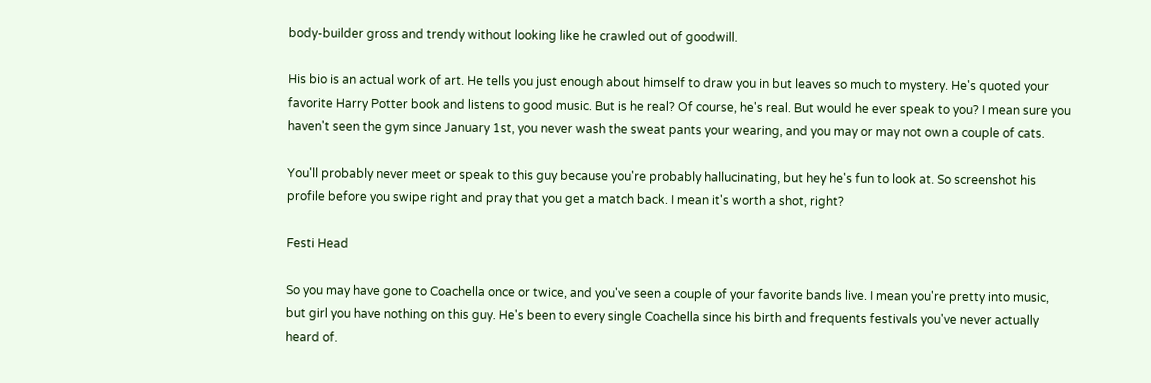body-builder gross and trendy without looking like he crawled out of goodwill.

His bio is an actual work of art. He tells you just enough about himself to draw you in but leaves so much to mystery. He's quoted your favorite Harry Potter book and listens to good music. But is he real? Of course, he's real. But would he ever speak to you? I mean sure you haven't seen the gym since January 1st, you never wash the sweat pants your wearing, and you may or may not own a couple of cats.

You'll probably never meet or speak to this guy because you're probably hallucinating, but hey he's fun to look at. So screenshot his profile before you swipe right and pray that you get a match back. I mean it's worth a shot, right?

Festi Head

So you may have gone to Coachella once or twice, and you've seen a couple of your favorite bands live. I mean you're pretty into music, but girl you have nothing on this guy. He's been to every single Coachella since his birth and frequents festivals you've never actually heard of.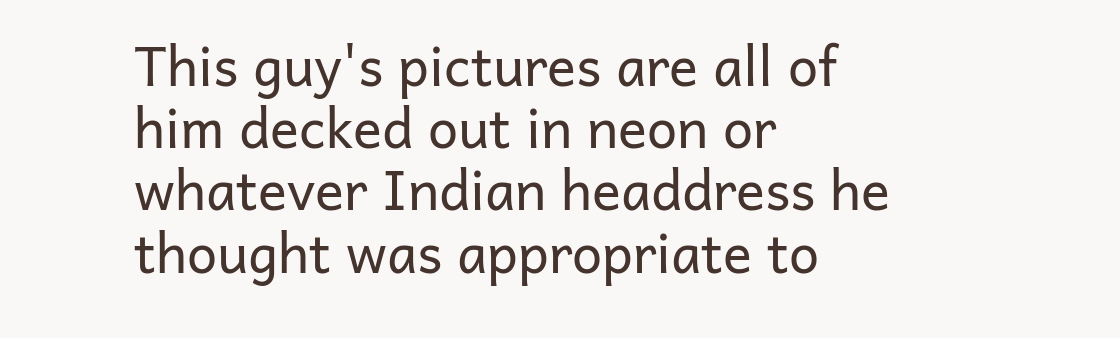This guy's pictures are all of him decked out in neon or whatever Indian headdress he thought was appropriate to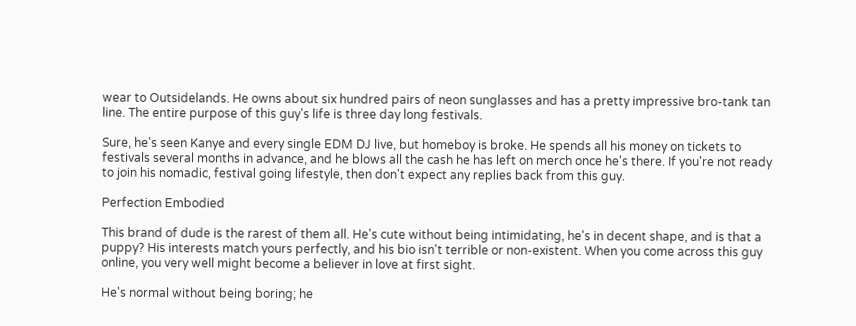wear to Outsidelands. He owns about six hundred pairs of neon sunglasses and has a pretty impressive bro-tank tan line. The entire purpose of this guy's life is three day long festivals.

Sure, he's seen Kanye and every single EDM DJ live, but homeboy is broke. He spends all his money on tickets to festivals several months in advance, and he blows all the cash he has left on merch once he's there. If you're not ready to join his nomadic, festival going lifestyle, then don't expect any replies back from this guy.

Perfection Embodied

This brand of dude is the rarest of them all. He's cute without being intimidating, he's in decent shape, and is that a puppy? His interests match yours perfectly, and his bio isn't terrible or non-existent. When you come across this guy online, you very well might become a believer in love at first sight.

He's normal without being boring; he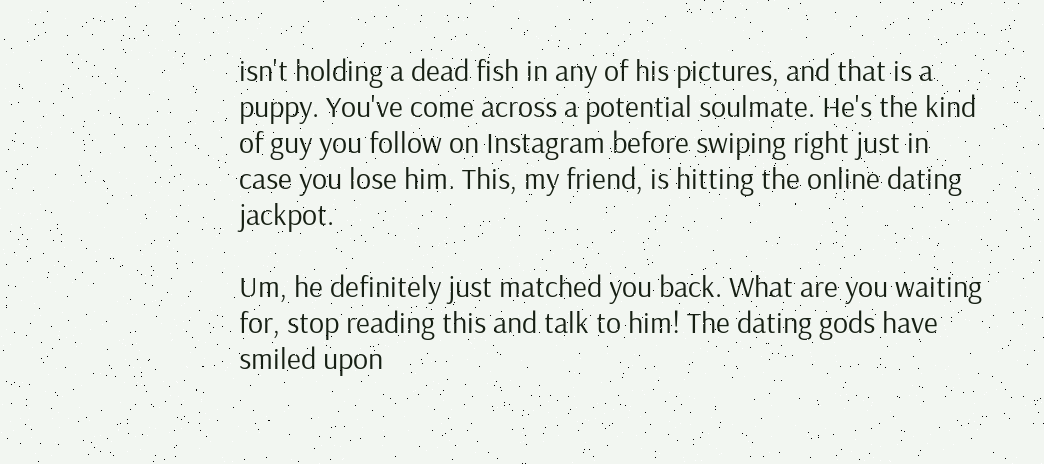isn't holding a dead fish in any of his pictures, and that is a puppy. You've come across a potential soulmate. He's the kind of guy you follow on Instagram before swiping right just in case you lose him. This, my friend, is hitting the online dating jackpot.

Um, he definitely just matched you back. What are you waiting for, stop reading this and talk to him! The dating gods have smiled upon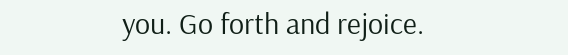you. Go forth and rejoice.